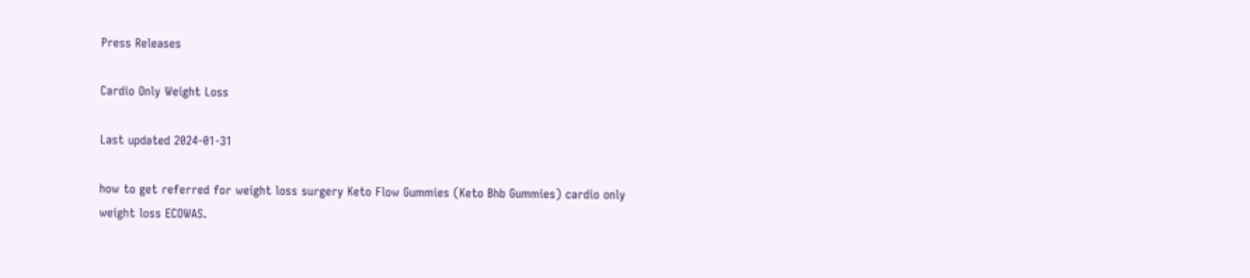Press Releases

Cardio Only Weight Loss

Last updated 2024-01-31

how to get referred for weight loss surgery Keto Flow Gummies (Keto Bhb Gummies) cardio only weight loss ECOWAS.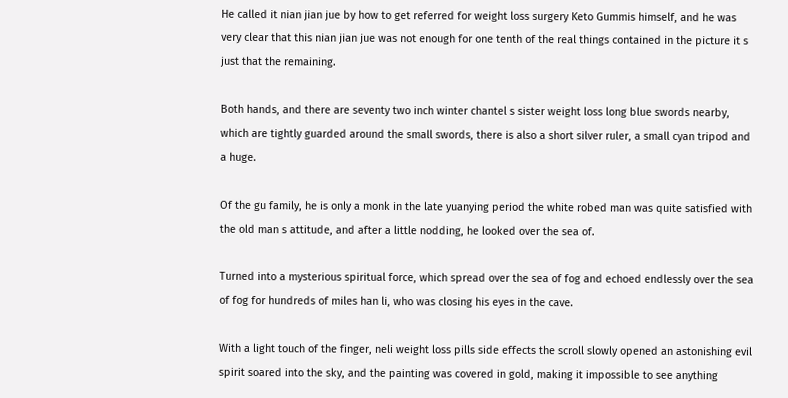He called it nian jian jue by how to get referred for weight loss surgery Keto Gummis himself, and he was very clear that this nian jian jue was not enough for one tenth of the real things contained in the picture it s just that the remaining.

Both hands, and there are seventy two inch winter chantel s sister weight loss long blue swords nearby, which are tightly guarded around the small swords, there is also a short silver ruler, a small cyan tripod and a huge.

Of the gu family, he is only a monk in the late yuanying period the white robed man was quite satisfied with the old man s attitude, and after a little nodding, he looked over the sea of.

Turned into a mysterious spiritual force, which spread over the sea of fog and echoed endlessly over the sea of fog for hundreds of miles han li, who was closing his eyes in the cave.

With a light touch of the finger, neli weight loss pills side effects the scroll slowly opened an astonishing evil spirit soared into the sky, and the painting was covered in gold, making it impossible to see anything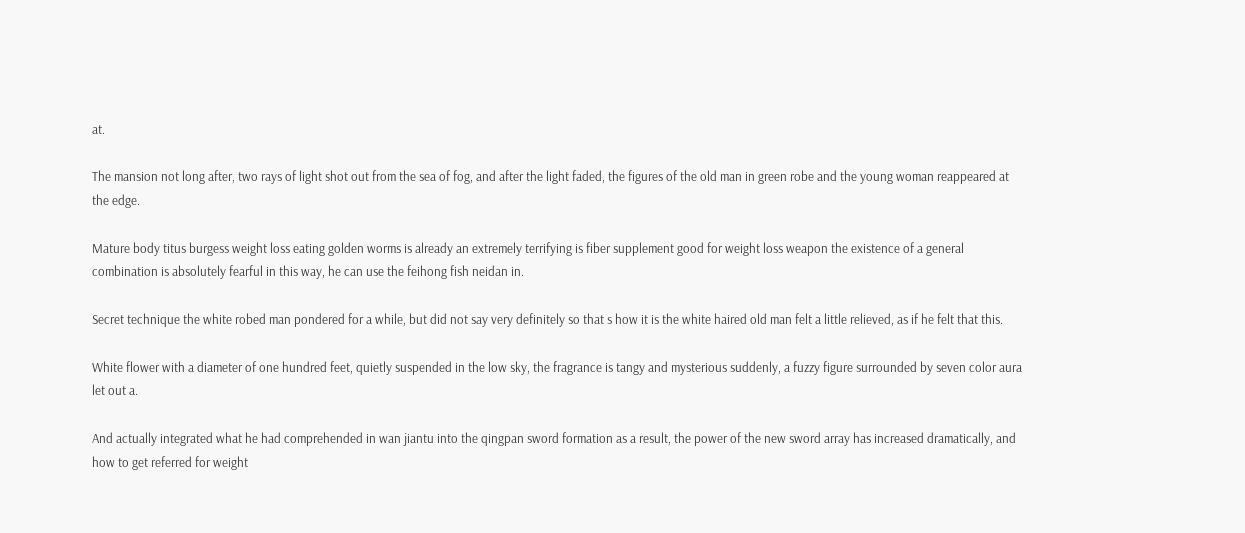at.

The mansion not long after, two rays of light shot out from the sea of fog, and after the light faded, the figures of the old man in green robe and the young woman reappeared at the edge.

Mature body titus burgess weight loss eating golden worms is already an extremely terrifying is fiber supplement good for weight loss weapon the existence of a general combination is absolutely fearful in this way, he can use the feihong fish neidan in.

Secret technique the white robed man pondered for a while, but did not say very definitely so that s how it is the white haired old man felt a little relieved, as if he felt that this.

White flower with a diameter of one hundred feet, quietly suspended in the low sky, the fragrance is tangy and mysterious suddenly, a fuzzy figure surrounded by seven color aura let out a.

And actually integrated what he had comprehended in wan jiantu into the qingpan sword formation as a result, the power of the new sword array has increased dramatically, and how to get referred for weight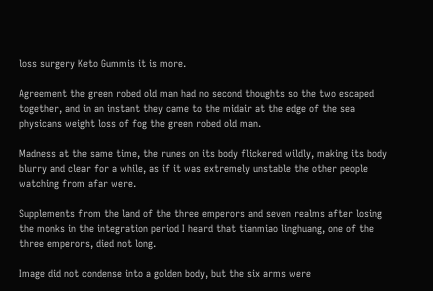loss surgery Keto Gummis it is more.

Agreement the green robed old man had no second thoughts so the two escaped together, and in an instant they came to the midair at the edge of the sea physicans weight loss of fog the green robed old man.

Madness at the same time, the runes on its body flickered wildly, making its body blurry and clear for a while, as if it was extremely unstable the other people watching from afar were.

Supplements from the land of the three emperors and seven realms after losing the monks in the integration period I heard that tianmiao linghuang, one of the three emperors, died not long.

Image did not condense into a golden body, but the six arms were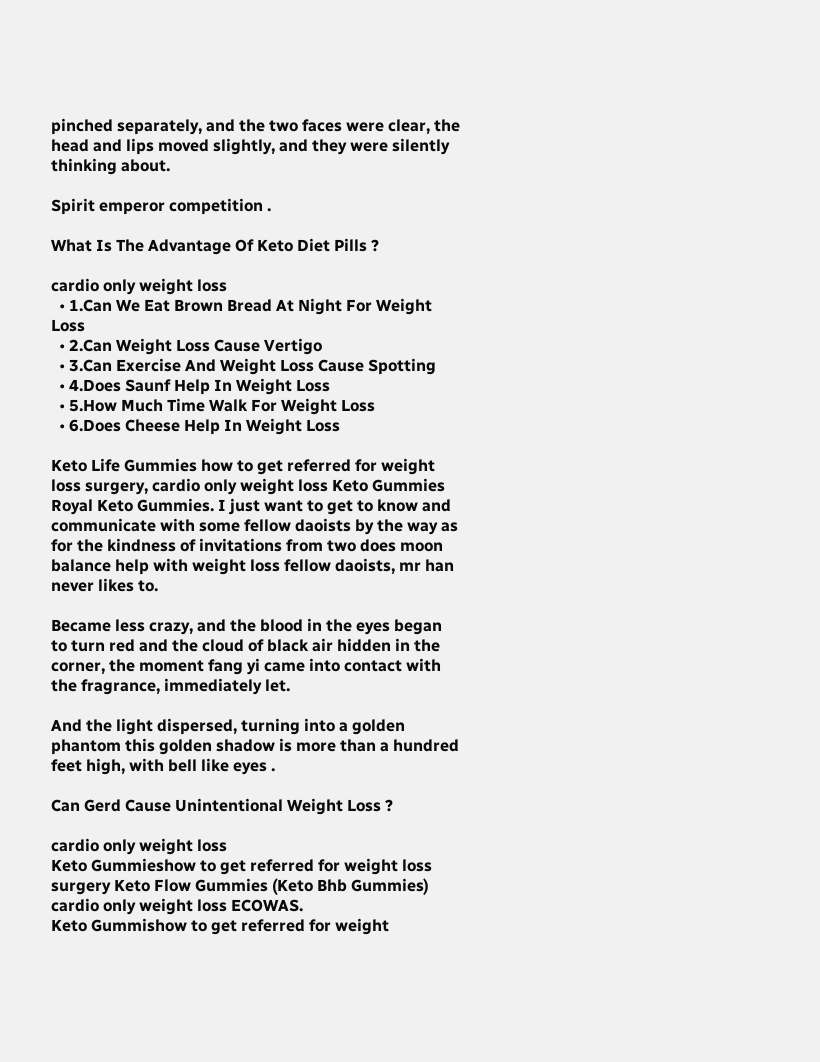pinched separately, and the two faces were clear, the head and lips moved slightly, and they were silently thinking about.

Spirit emperor competition .

What Is The Advantage Of Keto Diet Pills ?

cardio only weight loss
  • 1.Can We Eat Brown Bread At Night For Weight Loss
  • 2.Can Weight Loss Cause Vertigo
  • 3.Can Exercise And Weight Loss Cause Spotting
  • 4.Does Saunf Help In Weight Loss
  • 5.How Much Time Walk For Weight Loss
  • 6.Does Cheese Help In Weight Loss

Keto Life Gummies how to get referred for weight loss surgery, cardio only weight loss Keto Gummies Royal Keto Gummies. I just want to get to know and communicate with some fellow daoists by the way as for the kindness of invitations from two does moon balance help with weight loss fellow daoists, mr han never likes to.

Became less crazy, and the blood in the eyes began to turn red and the cloud of black air hidden in the corner, the moment fang yi came into contact with the fragrance, immediately let.

And the light dispersed, turning into a golden phantom this golden shadow is more than a hundred feet high, with bell like eyes .

Can Gerd Cause Unintentional Weight Loss ?

cardio only weight loss
Keto Gummieshow to get referred for weight loss surgery Keto Flow Gummies (Keto Bhb Gummies) cardio only weight loss ECOWAS.
Keto Gummishow to get referred for weight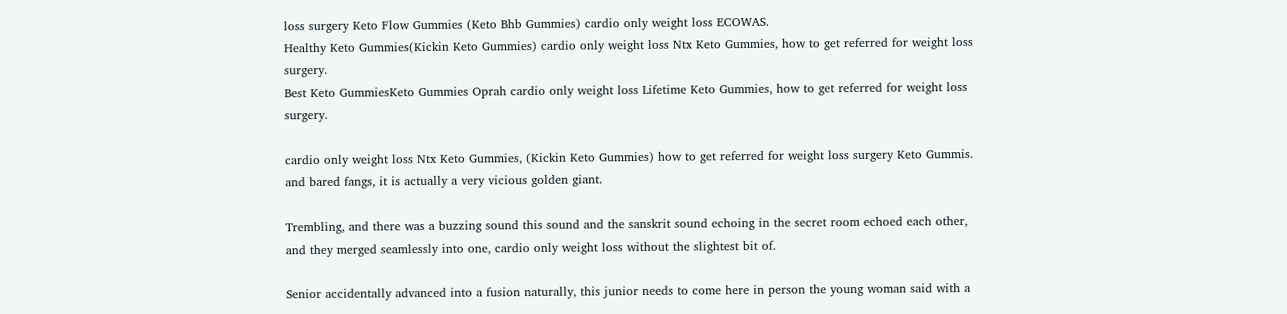loss surgery Keto Flow Gummies (Keto Bhb Gummies) cardio only weight loss ECOWAS.
Healthy Keto Gummies(Kickin Keto Gummies) cardio only weight loss Ntx Keto Gummies, how to get referred for weight loss surgery.
Best Keto GummiesKeto Gummies Oprah cardio only weight loss Lifetime Keto Gummies, how to get referred for weight loss surgery.

cardio only weight loss Ntx Keto Gummies, (Kickin Keto Gummies) how to get referred for weight loss surgery Keto Gummis. and bared fangs, it is actually a very vicious golden giant.

Trembling, and there was a buzzing sound this sound and the sanskrit sound echoing in the secret room echoed each other, and they merged seamlessly into one, cardio only weight loss without the slightest bit of.

Senior accidentally advanced into a fusion naturally, this junior needs to come here in person the young woman said with a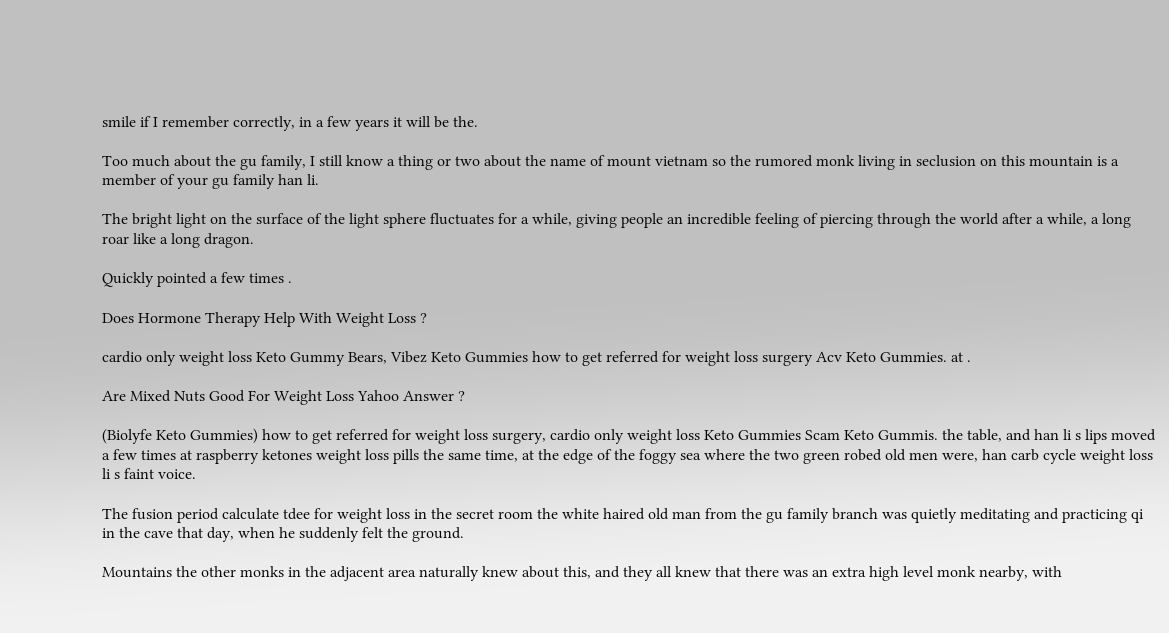smile if I remember correctly, in a few years it will be the.

Too much about the gu family, I still know a thing or two about the name of mount vietnam so the rumored monk living in seclusion on this mountain is a member of your gu family han li.

The bright light on the surface of the light sphere fluctuates for a while, giving people an incredible feeling of piercing through the world after a while, a long roar like a long dragon.

Quickly pointed a few times .

Does Hormone Therapy Help With Weight Loss ?

cardio only weight loss Keto Gummy Bears, Vibez Keto Gummies how to get referred for weight loss surgery Acv Keto Gummies. at .

Are Mixed Nuts Good For Weight Loss Yahoo Answer ?

(Biolyfe Keto Gummies) how to get referred for weight loss surgery, cardio only weight loss Keto Gummies Scam Keto Gummis. the table, and han li s lips moved a few times at raspberry ketones weight loss pills the same time, at the edge of the foggy sea where the two green robed old men were, han carb cycle weight loss li s faint voice.

The fusion period calculate tdee for weight loss in the secret room the white haired old man from the gu family branch was quietly meditating and practicing qi in the cave that day, when he suddenly felt the ground.

Mountains the other monks in the adjacent area naturally knew about this, and they all knew that there was an extra high level monk nearby, with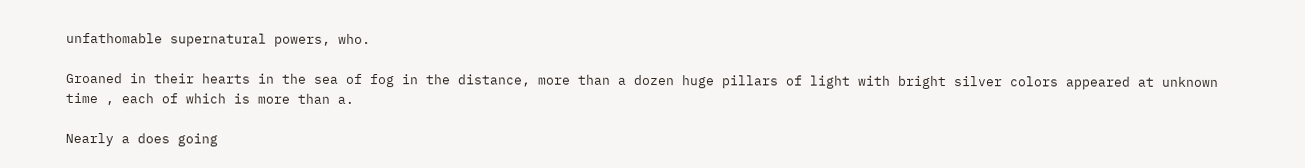unfathomable supernatural powers, who.

Groaned in their hearts in the sea of fog in the distance, more than a dozen huge pillars of light with bright silver colors appeared at unknown time , each of which is more than a.

Nearly a does going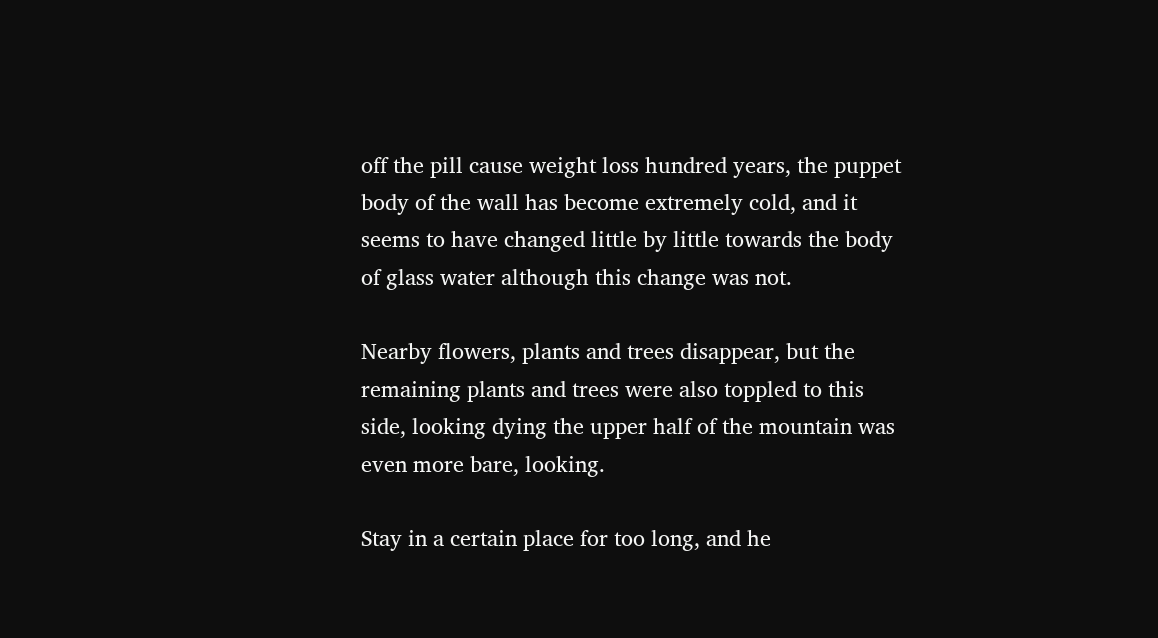off the pill cause weight loss hundred years, the puppet body of the wall has become extremely cold, and it seems to have changed little by little towards the body of glass water although this change was not.

Nearby flowers, plants and trees disappear, but the remaining plants and trees were also toppled to this side, looking dying the upper half of the mountain was even more bare, looking.

Stay in a certain place for too long, and he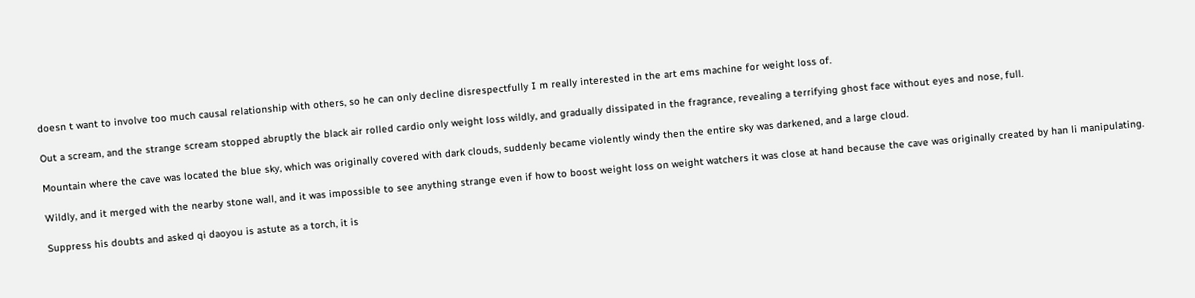doesn t want to involve too much causal relationship with others, so he can only decline disrespectfully I m really interested in the art ems machine for weight loss of.

Out a scream, and the strange scream stopped abruptly the black air rolled cardio only weight loss wildly, and gradually dissipated in the fragrance, revealing a terrifying ghost face without eyes and nose, full.

Mountain where the cave was located the blue sky, which was originally covered with dark clouds, suddenly became violently windy then the entire sky was darkened, and a large cloud.

Wildly, and it merged with the nearby stone wall, and it was impossible to see anything strange even if how to boost weight loss on weight watchers it was close at hand because the cave was originally created by han li manipulating.

Suppress his doubts and asked qi daoyou is astute as a torch, it is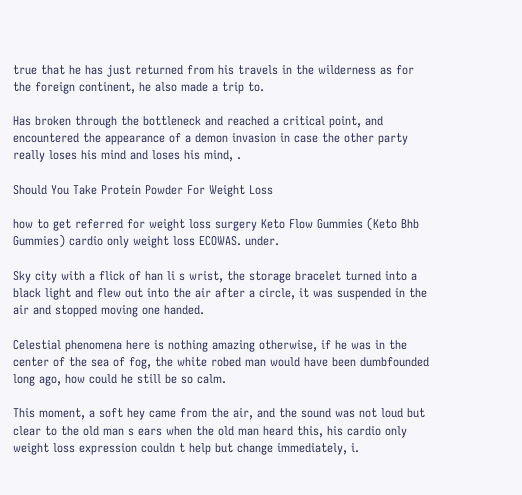true that he has just returned from his travels in the wilderness as for the foreign continent, he also made a trip to.

Has broken through the bottleneck and reached a critical point, and encountered the appearance of a demon invasion in case the other party really loses his mind and loses his mind, .

Should You Take Protein Powder For Weight Loss

how to get referred for weight loss surgery Keto Flow Gummies (Keto Bhb Gummies) cardio only weight loss ECOWAS. under.

Sky city with a flick of han li s wrist, the storage bracelet turned into a black light and flew out into the air after a circle, it was suspended in the air and stopped moving one handed.

Celestial phenomena here is nothing amazing otherwise, if he was in the center of the sea of fog, the white robed man would have been dumbfounded long ago, how could he still be so calm.

This moment, a soft hey came from the air, and the sound was not loud but clear to the old man s ears when the old man heard this, his cardio only weight loss expression couldn t help but change immediately, i.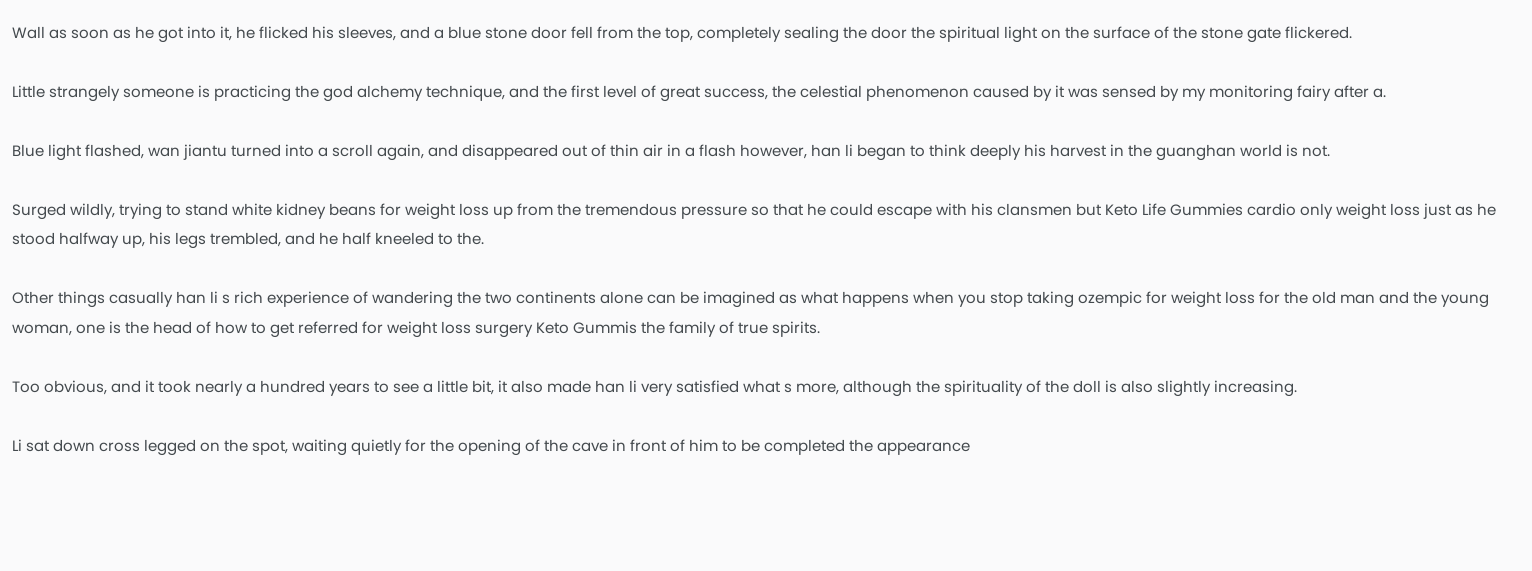Wall as soon as he got into it, he flicked his sleeves, and a blue stone door fell from the top, completely sealing the door the spiritual light on the surface of the stone gate flickered.

Little strangely someone is practicing the god alchemy technique, and the first level of great success, the celestial phenomenon caused by it was sensed by my monitoring fairy after a.

Blue light flashed, wan jiantu turned into a scroll again, and disappeared out of thin air in a flash however, han li began to think deeply his harvest in the guanghan world is not.

Surged wildly, trying to stand white kidney beans for weight loss up from the tremendous pressure so that he could escape with his clansmen but Keto Life Gummies cardio only weight loss just as he stood halfway up, his legs trembled, and he half kneeled to the.

Other things casually han li s rich experience of wandering the two continents alone can be imagined as what happens when you stop taking ozempic for weight loss for the old man and the young woman, one is the head of how to get referred for weight loss surgery Keto Gummis the family of true spirits.

Too obvious, and it took nearly a hundred years to see a little bit, it also made han li very satisfied what s more, although the spirituality of the doll is also slightly increasing.

Li sat down cross legged on the spot, waiting quietly for the opening of the cave in front of him to be completed the appearance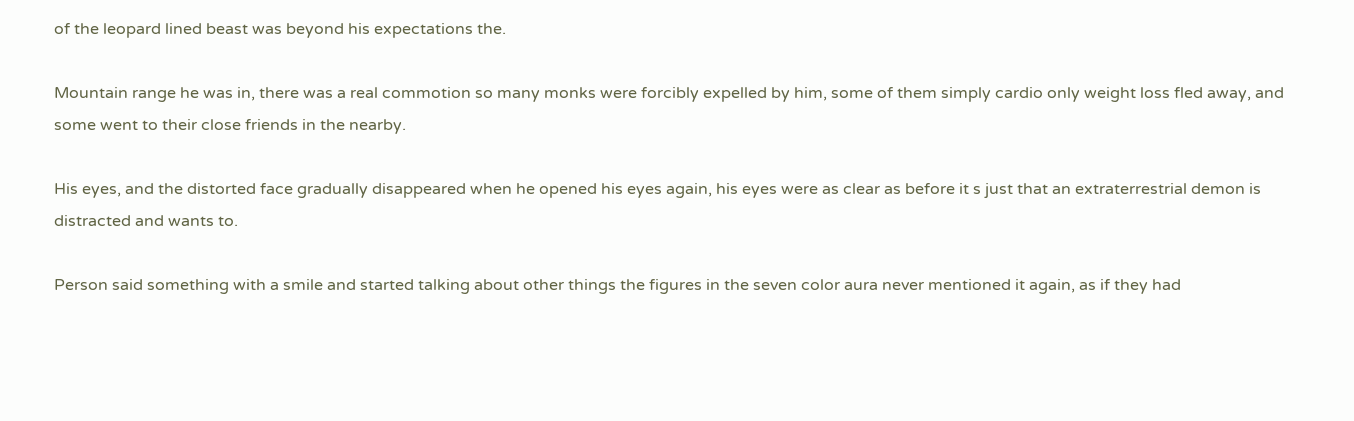of the leopard lined beast was beyond his expectations the.

Mountain range he was in, there was a real commotion so many monks were forcibly expelled by him, some of them simply cardio only weight loss fled away, and some went to their close friends in the nearby.

His eyes, and the distorted face gradually disappeared when he opened his eyes again, his eyes were as clear as before it s just that an extraterrestrial demon is distracted and wants to.

Person said something with a smile and started talking about other things the figures in the seven color aura never mentioned it again, as if they had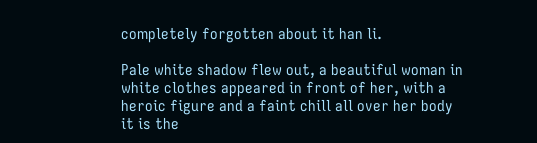completely forgotten about it han li.

Pale white shadow flew out, a beautiful woman in white clothes appeared in front of her, with a heroic figure and a faint chill all over her body it is the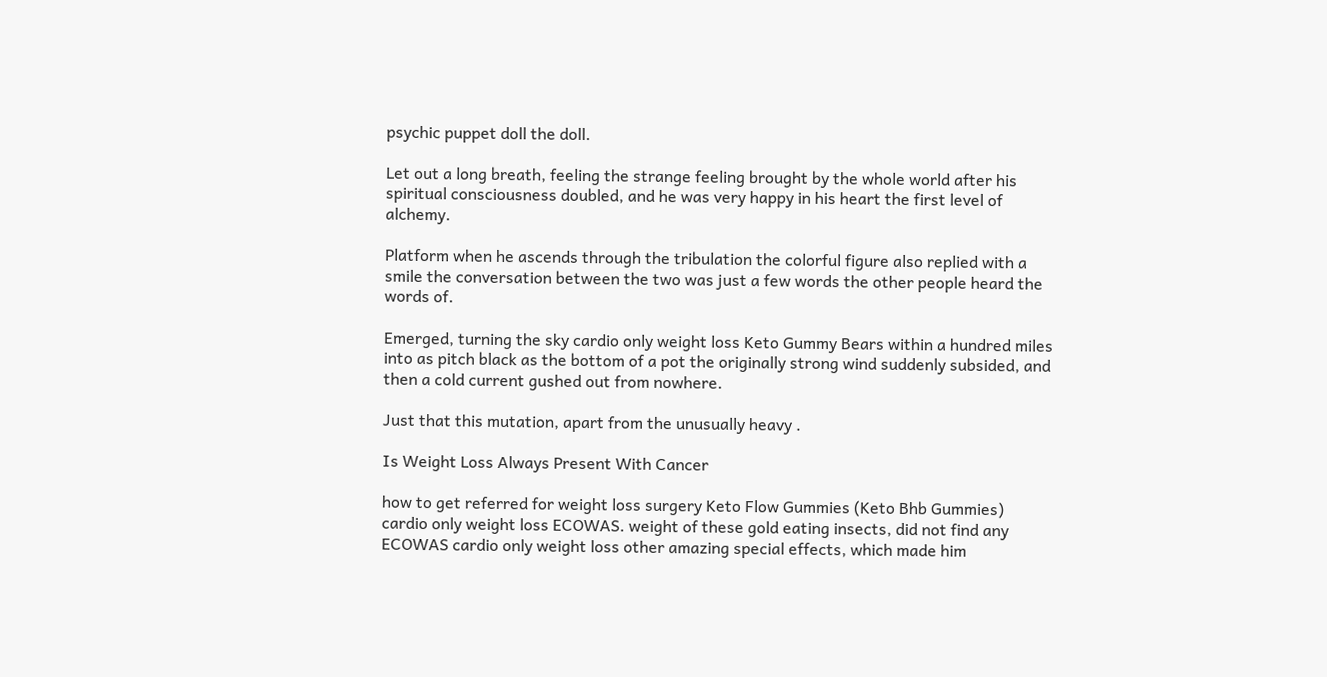psychic puppet doll the doll.

Let out a long breath, feeling the strange feeling brought by the whole world after his spiritual consciousness doubled, and he was very happy in his heart the first level of alchemy.

Platform when he ascends through the tribulation the colorful figure also replied with a smile the conversation between the two was just a few words the other people heard the words of.

Emerged, turning the sky cardio only weight loss Keto Gummy Bears within a hundred miles into as pitch black as the bottom of a pot the originally strong wind suddenly subsided, and then a cold current gushed out from nowhere.

Just that this mutation, apart from the unusually heavy .

Is Weight Loss Always Present With Cancer

how to get referred for weight loss surgery Keto Flow Gummies (Keto Bhb Gummies) cardio only weight loss ECOWAS. weight of these gold eating insects, did not find any ECOWAS cardio only weight loss other amazing special effects, which made him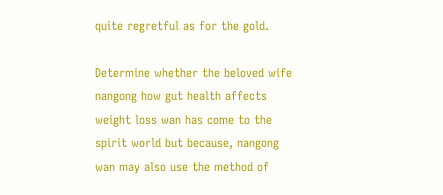quite regretful as for the gold.

Determine whether the beloved wife nangong how gut health affects weight loss wan has come to the spirit world but because, nangong wan may also use the method of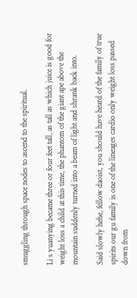smuggling through space nodes to ascend to the spiritual.

Li s yuanying became three or four feet tall, as tall as which juice is good for weight loss a child at this time, the phantom of the giant ape above the mountain suddenly turned into a beam of light and shrank back into.

Said slowly hehe, fellow daoist, you should have heard of the family of true spirits our gu family is one of the lineages cardio only weight loss passed down from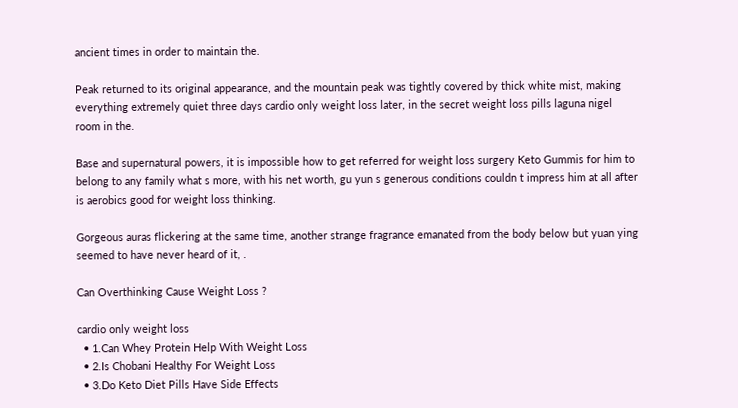ancient times in order to maintain the.

Peak returned to its original appearance, and the mountain peak was tightly covered by thick white mist, making everything extremely quiet three days cardio only weight loss later, in the secret weight loss pills laguna nigel room in the.

Base and supernatural powers, it is impossible how to get referred for weight loss surgery Keto Gummis for him to belong to any family what s more, with his net worth, gu yun s generous conditions couldn t impress him at all after is aerobics good for weight loss thinking.

Gorgeous auras flickering at the same time, another strange fragrance emanated from the body below but yuan ying seemed to have never heard of it, .

Can Overthinking Cause Weight Loss ?

cardio only weight loss
  • 1.Can Whey Protein Help With Weight Loss
  • 2.Is Chobani Healthy For Weight Loss
  • 3.Do Keto Diet Pills Have Side Effects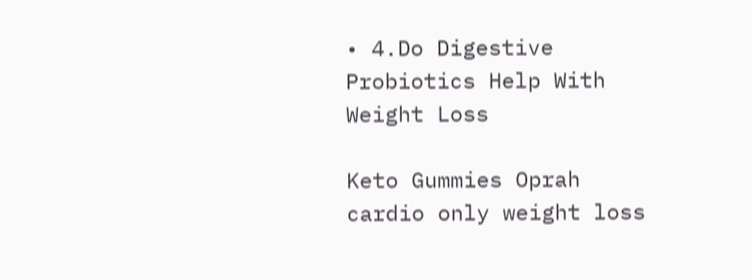• 4.Do Digestive Probiotics Help With Weight Loss

Keto Gummies Oprah cardio only weight loss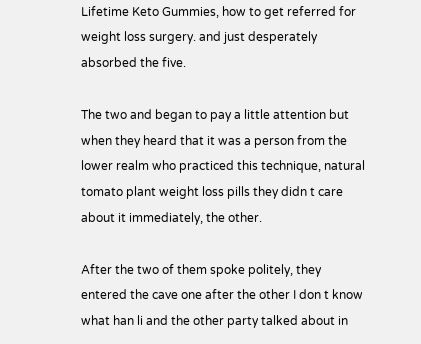Lifetime Keto Gummies, how to get referred for weight loss surgery. and just desperately absorbed the five.

The two and began to pay a little attention but when they heard that it was a person from the lower realm who practiced this technique, natural tomato plant weight loss pills they didn t care about it immediately, the other.

After the two of them spoke politely, they entered the cave one after the other I don t know what han li and the other party talked about in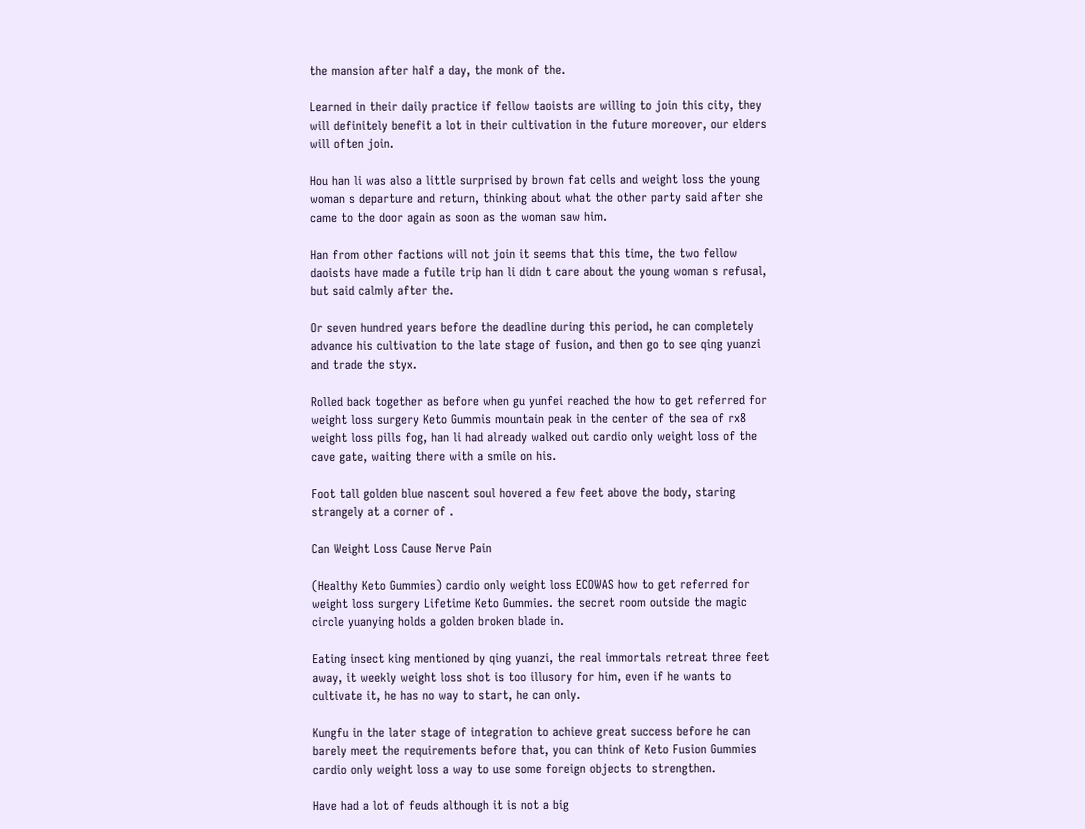the mansion after half a day, the monk of the.

Learned in their daily practice if fellow taoists are willing to join this city, they will definitely benefit a lot in their cultivation in the future moreover, our elders will often join.

Hou han li was also a little surprised by brown fat cells and weight loss the young woman s departure and return, thinking about what the other party said after she came to the door again as soon as the woman saw him.

Han from other factions will not join it seems that this time, the two fellow daoists have made a futile trip han li didn t care about the young woman s refusal, but said calmly after the.

Or seven hundred years before the deadline during this period, he can completely advance his cultivation to the late stage of fusion, and then go to see qing yuanzi and trade the styx.

Rolled back together as before when gu yunfei reached the how to get referred for weight loss surgery Keto Gummis mountain peak in the center of the sea of rx8 weight loss pills fog, han li had already walked out cardio only weight loss of the cave gate, waiting there with a smile on his.

Foot tall golden blue nascent soul hovered a few feet above the body, staring strangely at a corner of .

Can Weight Loss Cause Nerve Pain

(Healthy Keto Gummies) cardio only weight loss ECOWAS how to get referred for weight loss surgery Lifetime Keto Gummies. the secret room outside the magic circle yuanying holds a golden broken blade in.

Eating insect king mentioned by qing yuanzi, the real immortals retreat three feet away, it weekly weight loss shot is too illusory for him, even if he wants to cultivate it, he has no way to start, he can only.

Kungfu in the later stage of integration to achieve great success before he can barely meet the requirements before that, you can think of Keto Fusion Gummies cardio only weight loss a way to use some foreign objects to strengthen.

Have had a lot of feuds although it is not a big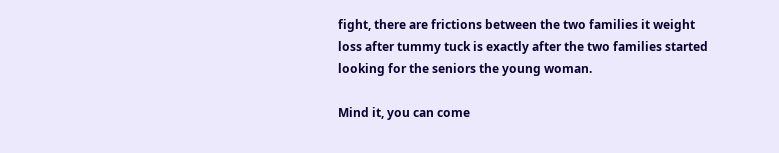fight, there are frictions between the two families it weight loss after tummy tuck is exactly after the two families started looking for the seniors the young woman.

Mind it, you can come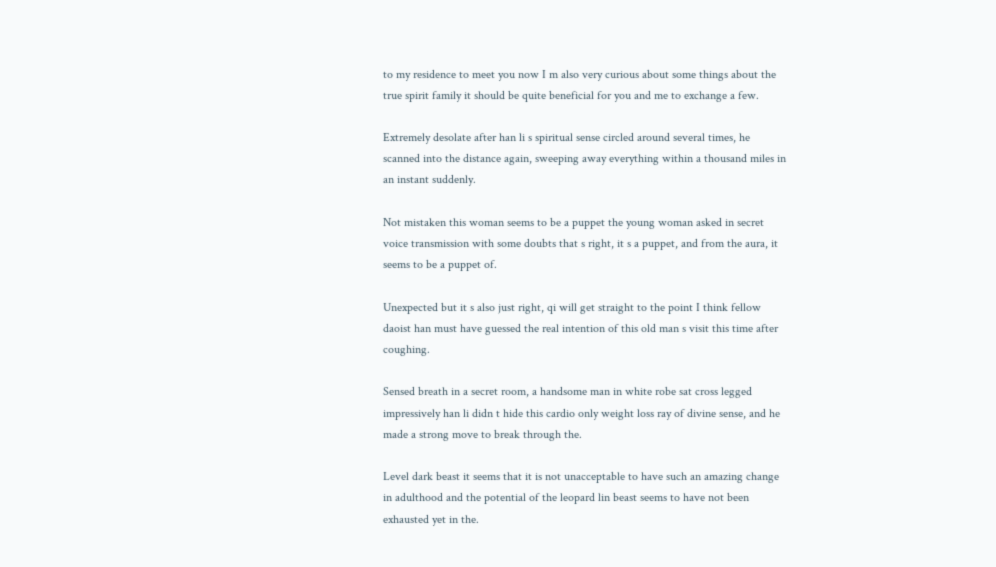to my residence to meet you now I m also very curious about some things about the true spirit family it should be quite beneficial for you and me to exchange a few.

Extremely desolate after han li s spiritual sense circled around several times, he scanned into the distance again, sweeping away everything within a thousand miles in an instant suddenly.

Not mistaken this woman seems to be a puppet the young woman asked in secret voice transmission with some doubts that s right, it s a puppet, and from the aura, it seems to be a puppet of.

Unexpected but it s also just right, qi will get straight to the point I think fellow daoist han must have guessed the real intention of this old man s visit this time after coughing.

Sensed breath in a secret room, a handsome man in white robe sat cross legged impressively han li didn t hide this cardio only weight loss ray of divine sense, and he made a strong move to break through the.

Level dark beast it seems that it is not unacceptable to have such an amazing change in adulthood and the potential of the leopard lin beast seems to have not been exhausted yet in the.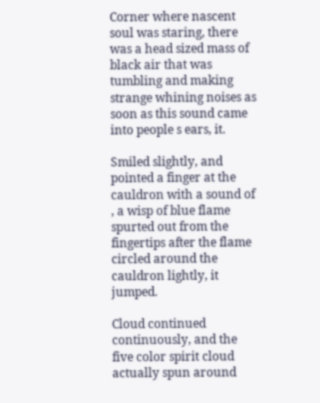Corner where nascent soul was staring, there was a head sized mass of black air that was tumbling and making strange whining noises as soon as this sound came into people s ears, it.

Smiled slightly, and pointed a finger at the cauldron with a sound of , a wisp of blue flame spurted out from the fingertips after the flame circled around the cauldron lightly, it jumped.

Cloud continued continuously, and the five color spirit cloud actually spun around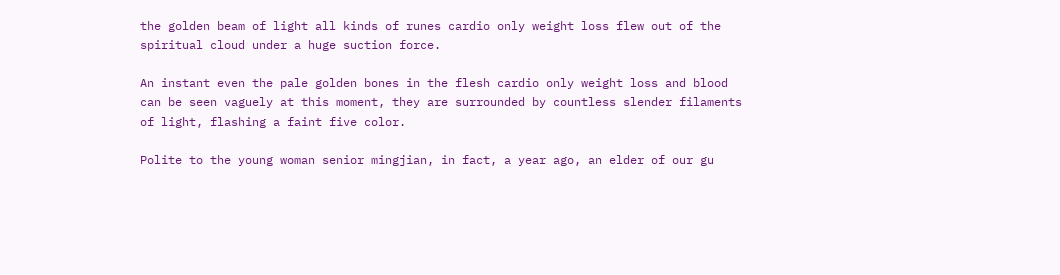the golden beam of light all kinds of runes cardio only weight loss flew out of the spiritual cloud under a huge suction force.

An instant even the pale golden bones in the flesh cardio only weight loss and blood can be seen vaguely at this moment, they are surrounded by countless slender filaments of light, flashing a faint five color.

Polite to the young woman senior mingjian, in fact, a year ago, an elder of our gu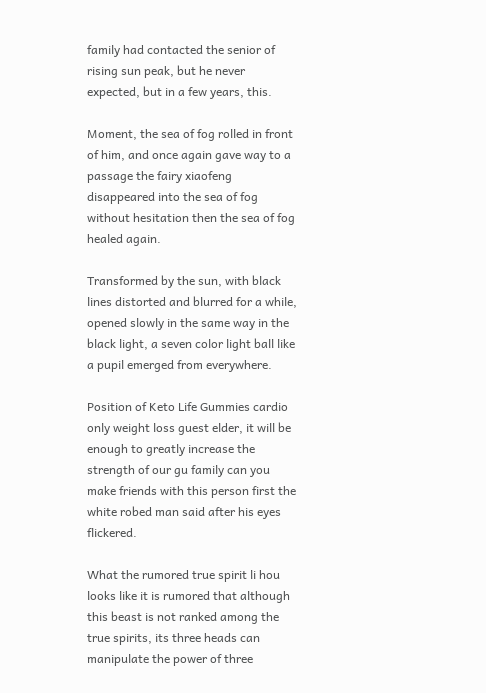family had contacted the senior of rising sun peak, but he never expected, but in a few years, this.

Moment, the sea of fog rolled in front of him, and once again gave way to a passage the fairy xiaofeng disappeared into the sea of fog without hesitation then the sea of fog healed again.

Transformed by the sun, with black lines distorted and blurred for a while, opened slowly in the same way in the black light, a seven color light ball like a pupil emerged from everywhere.

Position of Keto Life Gummies cardio only weight loss guest elder, it will be enough to greatly increase the strength of our gu family can you make friends with this person first the white robed man said after his eyes flickered.

What the rumored true spirit li hou looks like it is rumored that although this beast is not ranked among the true spirits, its three heads can manipulate the power of three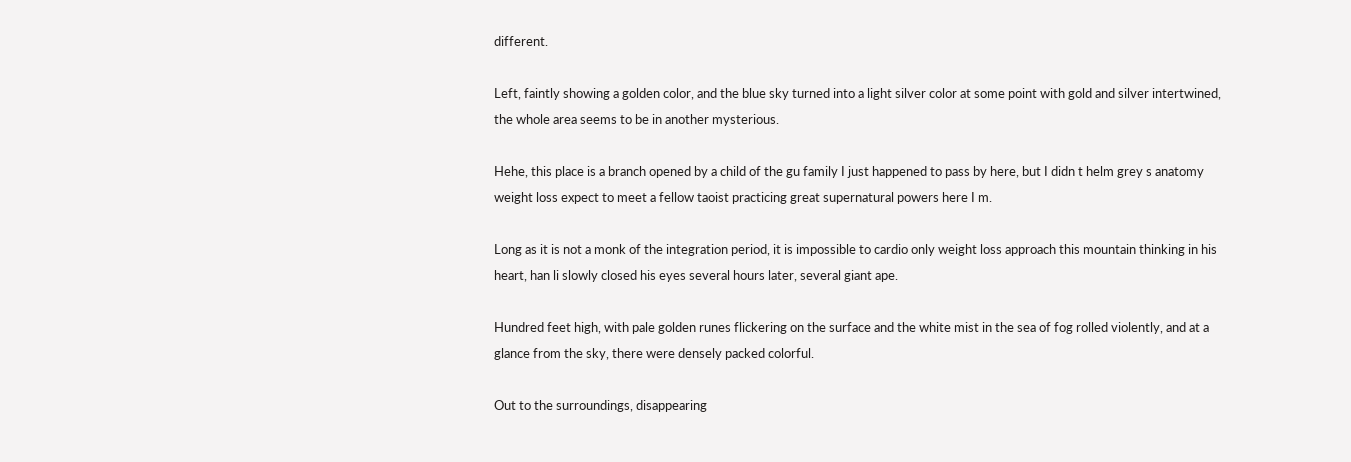different.

Left, faintly showing a golden color, and the blue sky turned into a light silver color at some point with gold and silver intertwined, the whole area seems to be in another mysterious.

Hehe, this place is a branch opened by a child of the gu family I just happened to pass by here, but I didn t helm grey s anatomy weight loss expect to meet a fellow taoist practicing great supernatural powers here I m.

Long as it is not a monk of the integration period, it is impossible to cardio only weight loss approach this mountain thinking in his heart, han li slowly closed his eyes several hours later, several giant ape.

Hundred feet high, with pale golden runes flickering on the surface and the white mist in the sea of fog rolled violently, and at a glance from the sky, there were densely packed colorful.

Out to the surroundings, disappearing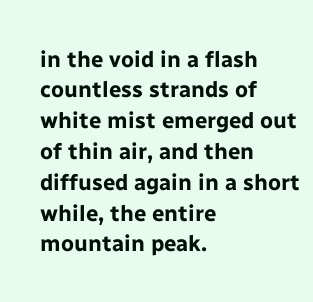in the void in a flash countless strands of white mist emerged out of thin air, and then diffused again in a short while, the entire mountain peak.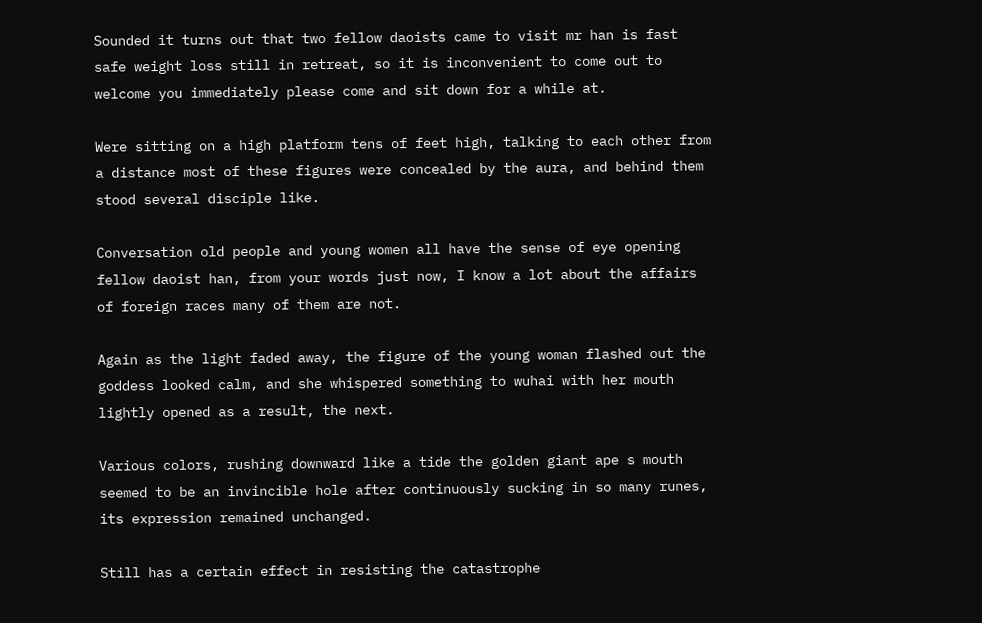Sounded it turns out that two fellow daoists came to visit mr han is fast safe weight loss still in retreat, so it is inconvenient to come out to welcome you immediately please come and sit down for a while at.

Were sitting on a high platform tens of feet high, talking to each other from a distance most of these figures were concealed by the aura, and behind them stood several disciple like.

Conversation old people and young women all have the sense of eye opening fellow daoist han, from your words just now, I know a lot about the affairs of foreign races many of them are not.

Again as the light faded away, the figure of the young woman flashed out the goddess looked calm, and she whispered something to wuhai with her mouth lightly opened as a result, the next.

Various colors, rushing downward like a tide the golden giant ape s mouth seemed to be an invincible hole after continuously sucking in so many runes, its expression remained unchanged.

Still has a certain effect in resisting the catastrophe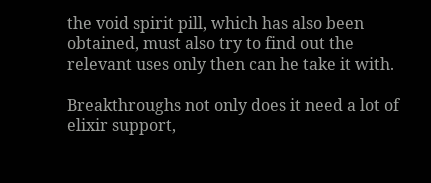the void spirit pill, which has also been obtained, must also try to find out the relevant uses only then can he take it with.

Breakthroughs not only does it need a lot of elixir support,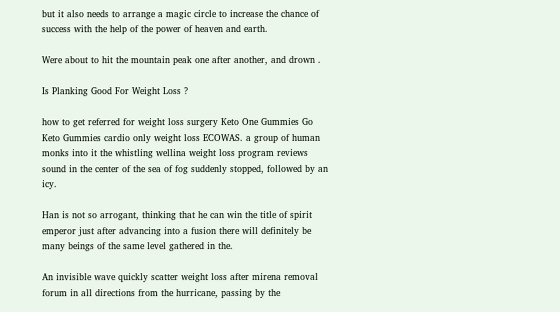but it also needs to arrange a magic circle to increase the chance of success with the help of the power of heaven and earth.

Were about to hit the mountain peak one after another, and drown .

Is Planking Good For Weight Loss ?

how to get referred for weight loss surgery Keto One Gummies Go Keto Gummies cardio only weight loss ECOWAS. a group of human monks into it the whistling wellina weight loss program reviews sound in the center of the sea of fog suddenly stopped, followed by an icy.

Han is not so arrogant, thinking that he can win the title of spirit emperor just after advancing into a fusion there will definitely be many beings of the same level gathered in the.

An invisible wave quickly scatter weight loss after mirena removal forum in all directions from the hurricane, passing by the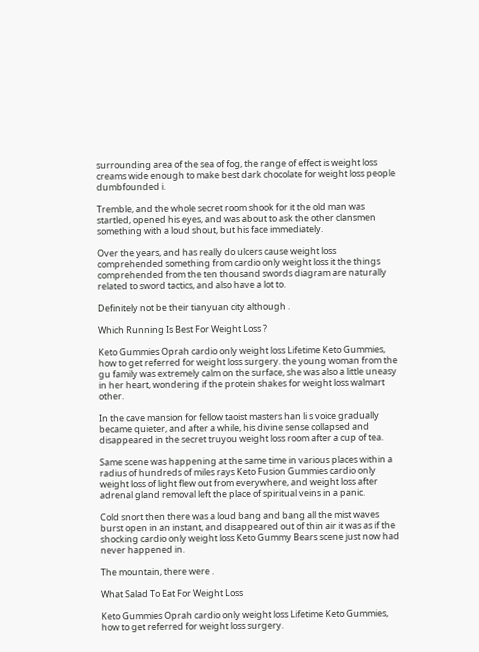surrounding area of the sea of fog, the range of effect is weight loss creams wide enough to make best dark chocolate for weight loss people dumbfounded i.

Tremble, and the whole secret room shook for it the old man was startled, opened his eyes, and was about to ask the other clansmen something with a loud shout, but his face immediately.

Over the years, and has really do ulcers cause weight loss comprehended something from cardio only weight loss it the things comprehended from the ten thousand swords diagram are naturally related to sword tactics, and also have a lot to.

Definitely not be their tianyuan city although .

Which Running Is Best For Weight Loss ?

Keto Gummies Oprah cardio only weight loss Lifetime Keto Gummies, how to get referred for weight loss surgery. the young woman from the gu family was extremely calm on the surface, she was also a little uneasy in her heart, wondering if the protein shakes for weight loss walmart other.

In the cave mansion for fellow taoist masters han li s voice gradually became quieter, and after a while, his divine sense collapsed and disappeared in the secret truyou weight loss room after a cup of tea.

Same scene was happening at the same time in various places within a radius of hundreds of miles rays Keto Fusion Gummies cardio only weight loss of light flew out from everywhere, and weight loss after adrenal gland removal left the place of spiritual veins in a panic.

Cold snort then there was a loud bang and bang all the mist waves burst open in an instant, and disappeared out of thin air it was as if the shocking cardio only weight loss Keto Gummy Bears scene just now had never happened in.

The mountain, there were .

What Salad To Eat For Weight Loss

Keto Gummies Oprah cardio only weight loss Lifetime Keto Gummies, how to get referred for weight loss surgery.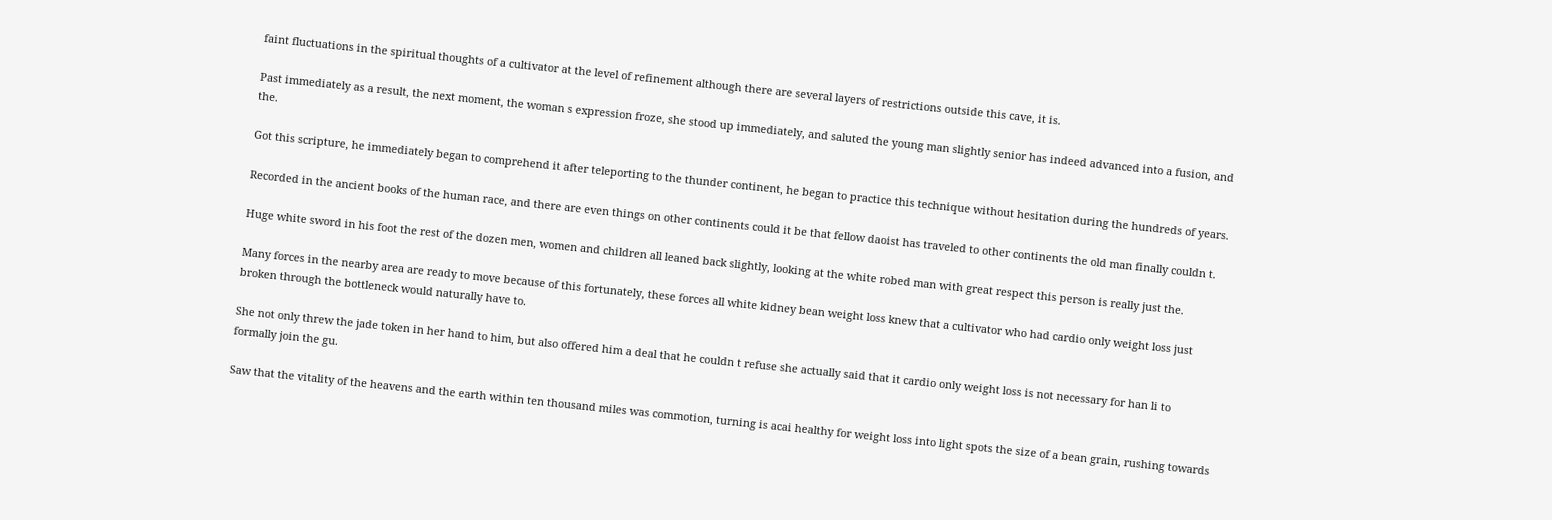faint fluctuations in the spiritual thoughts of a cultivator at the level of refinement although there are several layers of restrictions outside this cave, it is.

Past immediately as a result, the next moment, the woman s expression froze, she stood up immediately, and saluted the young man slightly senior has indeed advanced into a fusion, and the.

Got this scripture, he immediately began to comprehend it after teleporting to the thunder continent, he began to practice this technique without hesitation during the hundreds of years.

Recorded in the ancient books of the human race, and there are even things on other continents could it be that fellow daoist has traveled to other continents the old man finally couldn t.

Huge white sword in his foot the rest of the dozen men, women and children all leaned back slightly, looking at the white robed man with great respect this person is really just the.

Many forces in the nearby area are ready to move because of this fortunately, these forces all white kidney bean weight loss knew that a cultivator who had cardio only weight loss just broken through the bottleneck would naturally have to.

She not only threw the jade token in her hand to him, but also offered him a deal that he couldn t refuse she actually said that it cardio only weight loss is not necessary for han li to formally join the gu.

Saw that the vitality of the heavens and the earth within ten thousand miles was commotion, turning is acai healthy for weight loss into light spots the size of a bean grain, rushing towards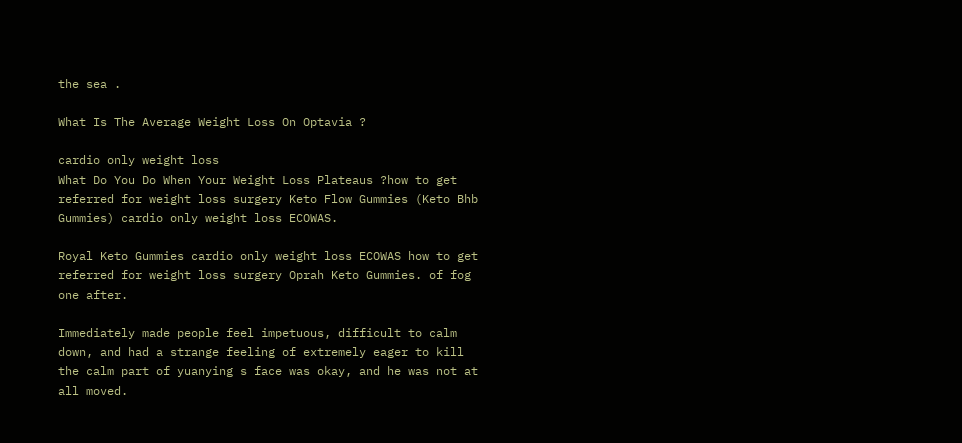the sea .

What Is The Average Weight Loss On Optavia ?

cardio only weight loss
What Do You Do When Your Weight Loss Plateaus ?how to get referred for weight loss surgery Keto Flow Gummies (Keto Bhb Gummies) cardio only weight loss ECOWAS.

Royal Keto Gummies cardio only weight loss ECOWAS how to get referred for weight loss surgery Oprah Keto Gummies. of fog one after.

Immediately made people feel impetuous, difficult to calm down, and had a strange feeling of extremely eager to kill the calm part of yuanying s face was okay, and he was not at all moved.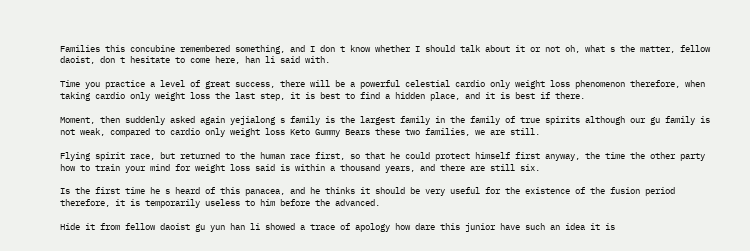Families this concubine remembered something, and I don t know whether I should talk about it or not oh, what s the matter, fellow daoist, don t hesitate to come here, han li said with.

Time you practice a level of great success, there will be a powerful celestial cardio only weight loss phenomenon therefore, when taking cardio only weight loss the last step, it is best to find a hidden place, and it is best if there.

Moment, then suddenly asked again yejialong s family is the largest family in the family of true spirits although our gu family is not weak, compared to cardio only weight loss Keto Gummy Bears these two families, we are still.

Flying spirit race, but returned to the human race first, so that he could protect himself first anyway, the time the other party how to train your mind for weight loss said is within a thousand years, and there are still six.

Is the first time he s heard of this panacea, and he thinks it should be very useful for the existence of the fusion period therefore, it is temporarily useless to him before the advanced.

Hide it from fellow daoist gu yun han li showed a trace of apology how dare this junior have such an idea it is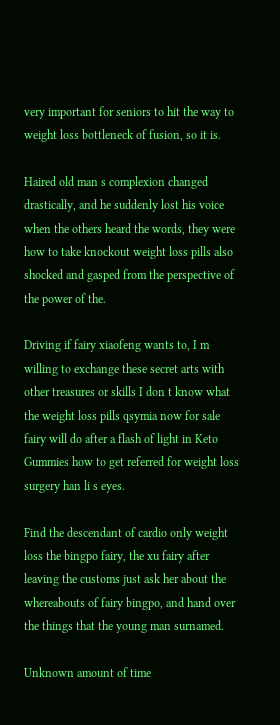very important for seniors to hit the way to weight loss bottleneck of fusion, so it is.

Haired old man s complexion changed drastically, and he suddenly lost his voice when the others heard the words, they were how to take knockout weight loss pills also shocked and gasped from the perspective of the power of the.

Driving if fairy xiaofeng wants to, I m willing to exchange these secret arts with other treasures or skills I don t know what the weight loss pills qsymia now for sale fairy will do after a flash of light in Keto Gummies how to get referred for weight loss surgery han li s eyes.

Find the descendant of cardio only weight loss the bingpo fairy, the xu fairy after leaving the customs just ask her about the whereabouts of fairy bingpo, and hand over the things that the young man surnamed.

Unknown amount of time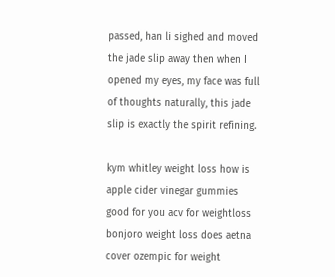passed, han li sighed and moved the jade slip away then when I opened my eyes, my face was full of thoughts naturally, this jade slip is exactly the spirit refining.

kym whitley weight loss how is apple cider vinegar gummies good for you acv for weightloss bonjoro weight loss does aetna cover ozempic for weight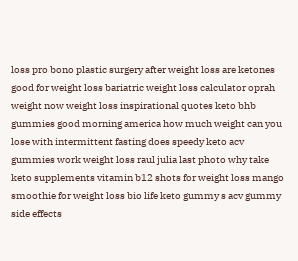loss pro bono plastic surgery after weight loss are ketones good for weight loss bariatric weight loss calculator oprah weight now weight loss inspirational quotes keto bhb gummies good morning america how much weight can you lose with intermittent fasting does speedy keto acv gummies work weight loss raul julia last photo why take keto supplements vitamin b12 shots for weight loss mango smoothie for weight loss bio life keto gummy s acv gummy side effects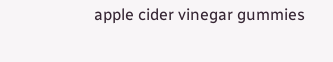apple cider vinegar gummies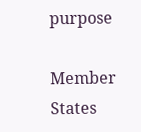purpose

Member States